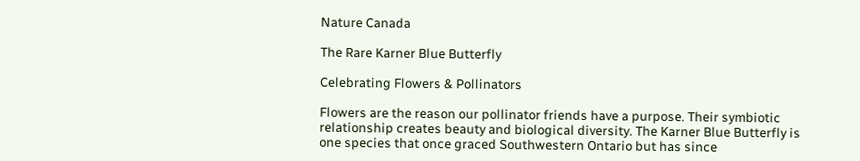Nature Canada

The Rare Karner Blue Butterfly

Celebrating Flowers & Pollinators

Flowers are the reason our pollinator friends have a purpose. Their symbiotic relationship creates beauty and biological diversity. The Karner Blue Butterfly is one species that once graced Southwestern Ontario but has since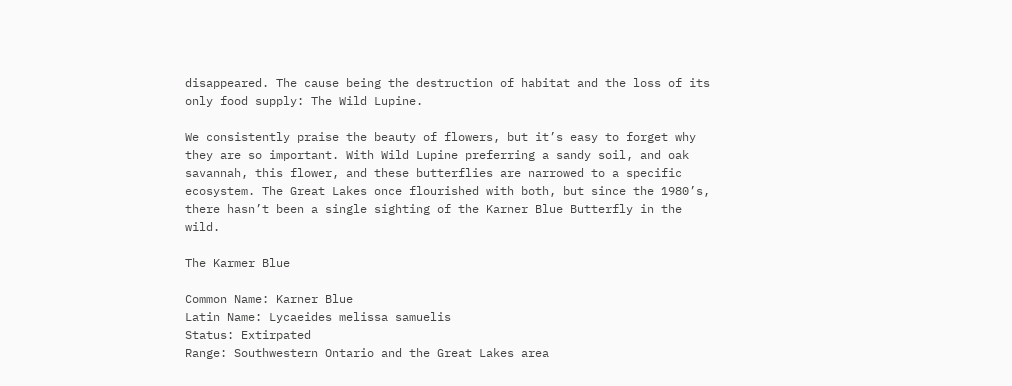disappeared. The cause being the destruction of habitat and the loss of its only food supply: The Wild Lupine.

We consistently praise the beauty of flowers, but it’s easy to forget why they are so important. With Wild Lupine preferring a sandy soil, and oak savannah, this flower, and these butterflies are narrowed to a specific ecosystem. The Great Lakes once flourished with both, but since the 1980’s, there hasn’t been a single sighting of the Karner Blue Butterfly in the wild.

The Karmer Blue

Common Name: Karner Blue
Latin Name: Lycaeides melissa samuelis
Status: Extirpated
Range: Southwestern Ontario and the Great Lakes area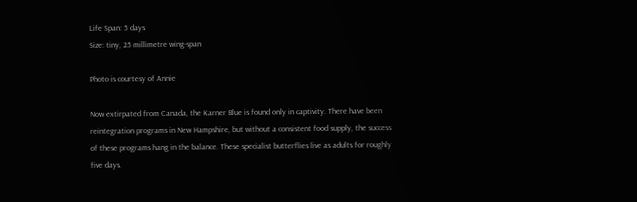Life Span: 5 days
Size: tiny, 25 millimetre wing-span

Photo is courtesy of Annie

Now extirpated from Canada, the Karner Blue is found only in captivity. There have been reintegration programs in New Hampshire, but without a consistent food supply, the success of these programs hang in the balance. These specialist butterflies live as adults for roughly five days.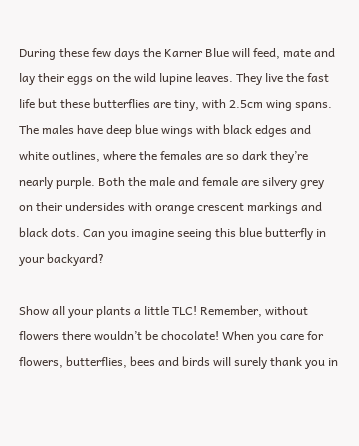During these few days the Karner Blue will feed, mate and lay their eggs on the wild lupine leaves. They live the fast life but these butterflies are tiny, with 2.5cm wing spans. The males have deep blue wings with black edges and white outlines, where the females are so dark they’re nearly purple. Both the male and female are silvery grey on their undersides with orange crescent markings and black dots. Can you imagine seeing this blue butterfly in your backyard?

Show all your plants a little TLC! Remember, without flowers there wouldn’t be chocolate! When you care for flowers, butterflies, bees and birds will surely thank you in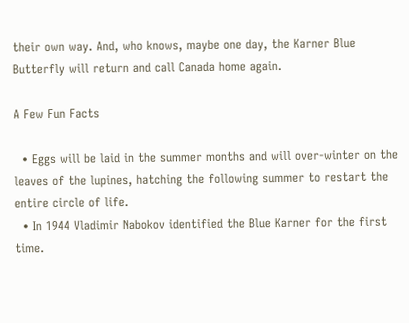their own way. And, who knows, maybe one day, the Karner Blue Butterfly will return and call Canada home again.

A Few Fun Facts

  • Eggs will be laid in the summer months and will over-winter on the leaves of the lupines, hatching the following summer to restart the entire circle of life.
  • In 1944 Vladimir Nabokov identified the Blue Karner for the first time.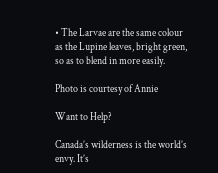• The Larvae are the same colour as the Lupine leaves, bright green, so as to blend in more easily.

Photo is courtesy of Annie

Want to Help?

Canada’s wilderness is the world’s envy. It’s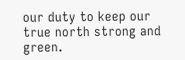our duty to keep our true north strong and green.